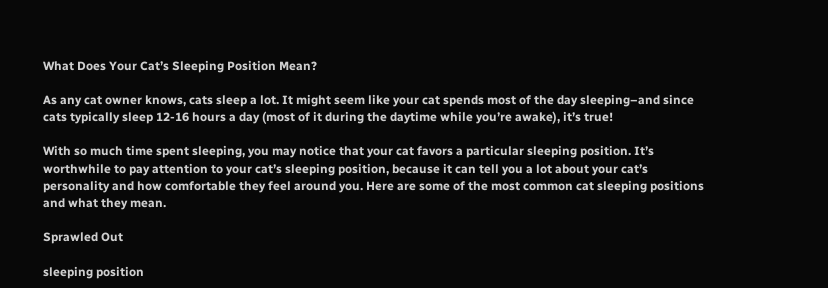What Does Your Cat’s Sleeping Position Mean?

As any cat owner knows, cats sleep a lot. It might seem like your cat spends most of the day sleeping–and since cats typically sleep 12-16 hours a day (most of it during the daytime while you’re awake), it’s true!

With so much time spent sleeping, you may notice that your cat favors a particular sleeping position. It’s worthwhile to pay attention to your cat’s sleeping position, because it can tell you a lot about your cat’s personality and how comfortable they feel around you. Here are some of the most common cat sleeping positions and what they mean.

Sprawled Out

sleeping position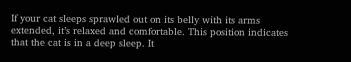If your cat sleeps sprawled out on its belly with its arms extended, it’s relaxed and comfortable. This position indicates that the cat is in a deep sleep. It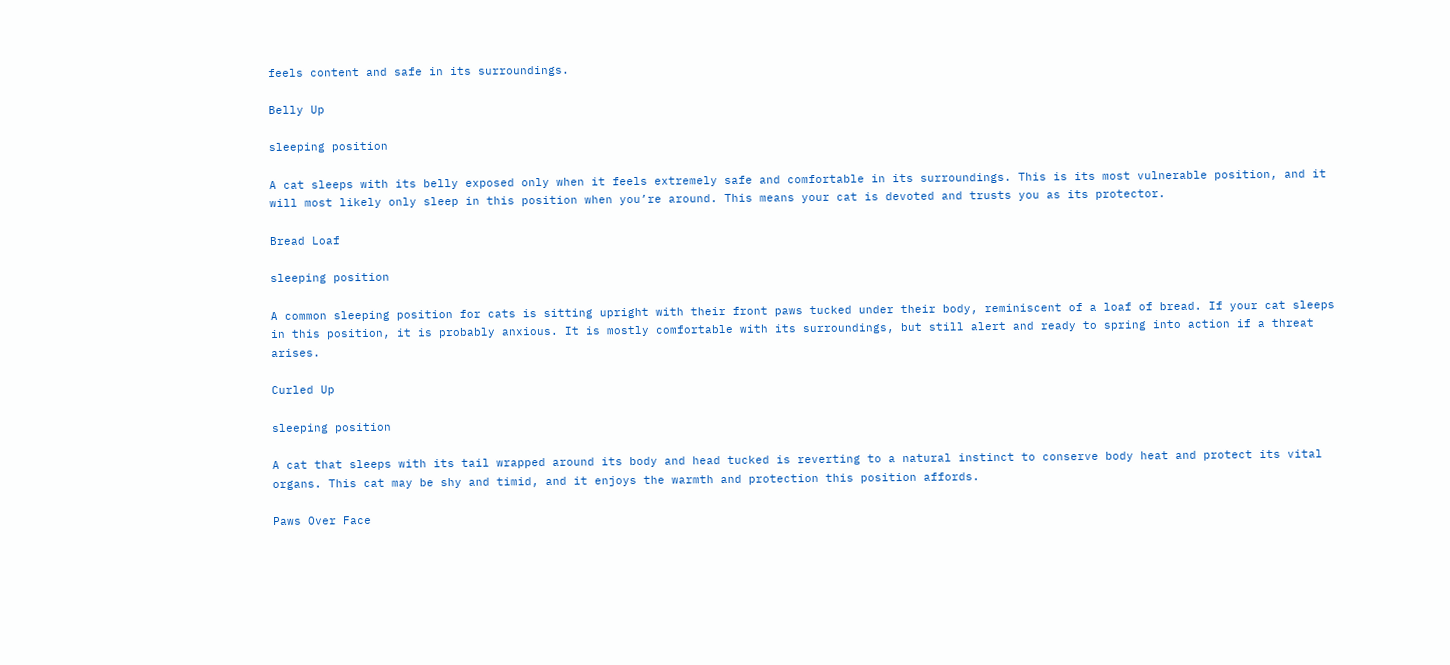feels content and safe in its surroundings.

Belly Up

sleeping position

A cat sleeps with its belly exposed only when it feels extremely safe and comfortable in its surroundings. This is its most vulnerable position, and it will most likely only sleep in this position when you’re around. This means your cat is devoted and trusts you as its protector.

Bread Loaf

sleeping position

A common sleeping position for cats is sitting upright with their front paws tucked under their body, reminiscent of a loaf of bread. If your cat sleeps in this position, it is probably anxious. It is mostly comfortable with its surroundings, but still alert and ready to spring into action if a threat arises.

Curled Up

sleeping position

A cat that sleeps with its tail wrapped around its body and head tucked is reverting to a natural instinct to conserve body heat and protect its vital organs. This cat may be shy and timid, and it enjoys the warmth and protection this position affords.

Paws Over Face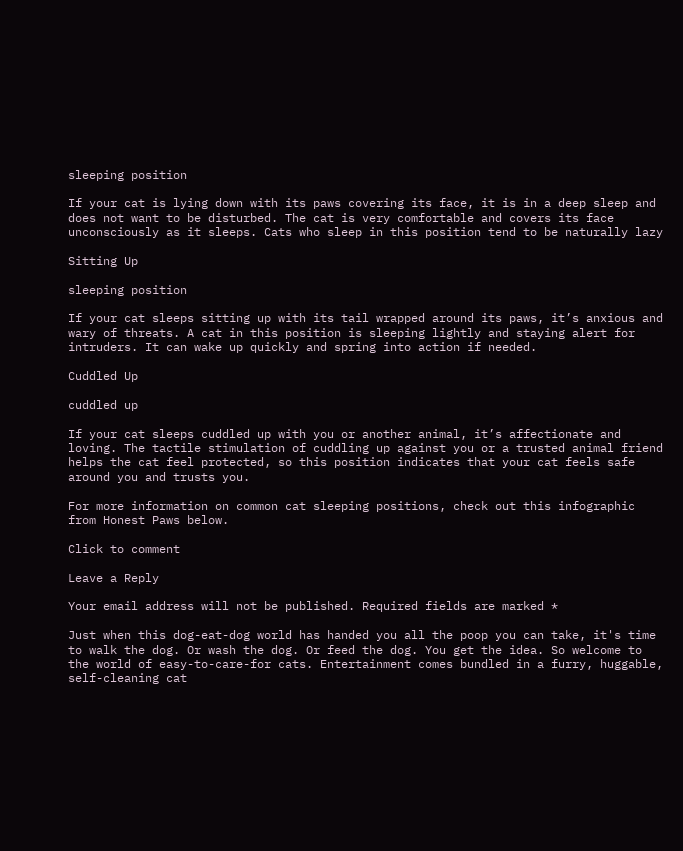sleeping position

If your cat is lying down with its paws covering its face, it is in a deep sleep and does not want to be disturbed. The cat is very comfortable and covers its face unconsciously as it sleeps. Cats who sleep in this position tend to be naturally lazy

Sitting Up

sleeping position

If your cat sleeps sitting up with its tail wrapped around its paws, it’s anxious and wary of threats. A cat in this position is sleeping lightly and staying alert for intruders. It can wake up quickly and spring into action if needed.

Cuddled Up

cuddled up

If your cat sleeps cuddled up with you or another animal, it’s affectionate and loving. The tactile stimulation of cuddling up against you or a trusted animal friend helps the cat feel protected, so this position indicates that your cat feels safe around you and trusts you.

For more information on common cat sleeping positions, check out this infographic from Honest Paws below.

Click to comment

Leave a Reply

Your email address will not be published. Required fields are marked *

Just when this dog-eat-dog world has handed you all the poop you can take, it's time to walk the dog. Or wash the dog. Or feed the dog. You get the idea. So welcome to the world of easy-to-care-for cats. Entertainment comes bundled in a furry, huggable, self-cleaning cat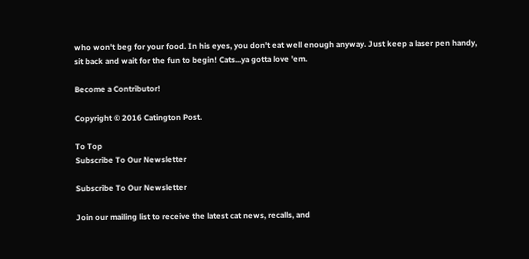who won't beg for your food. In his eyes, you don't eat well enough anyway. Just keep a laser pen handy, sit back and wait for the fun to begin! Cats...ya gotta love 'em.

Become a Contributor!

Copyright © 2016 Catington Post.

To Top
Subscribe To Our Newsletter

Subscribe To Our Newsletter

Join our mailing list to receive the latest cat news, recalls, and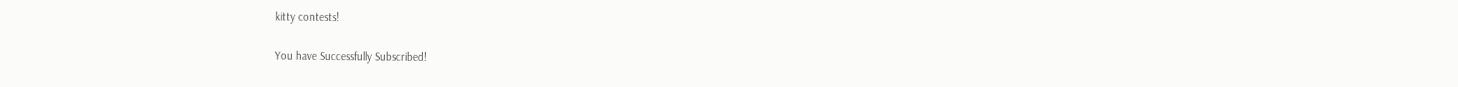kitty contests!

You have Successfully Subscribed!